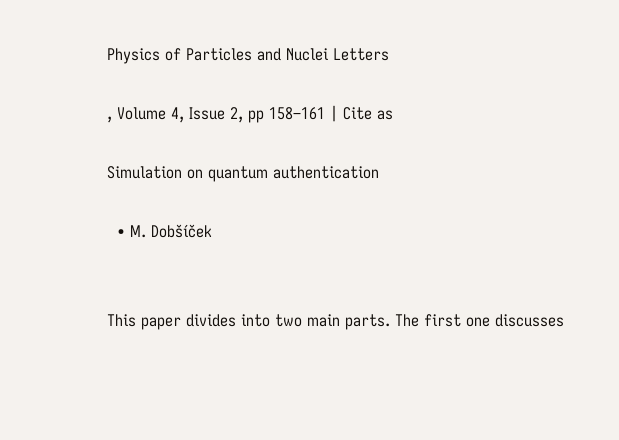Physics of Particles and Nuclei Letters

, Volume 4, Issue 2, pp 158–161 | Cite as

Simulation on quantum authentication

  • M. Dobšíček


This paper divides into two main parts. The first one discusses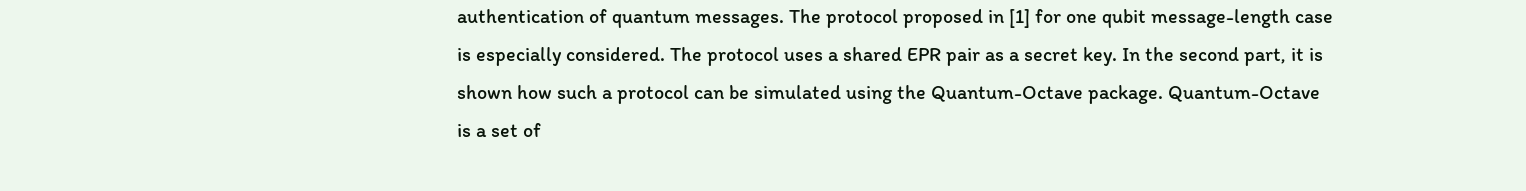authentication of quantum messages. The protocol proposed in [1] for one qubit message-length case is especially considered. The protocol uses a shared EPR pair as a secret key. In the second part, it is shown how such a protocol can be simulated using the Quantum-Octave package. Quantum-Octave is a set of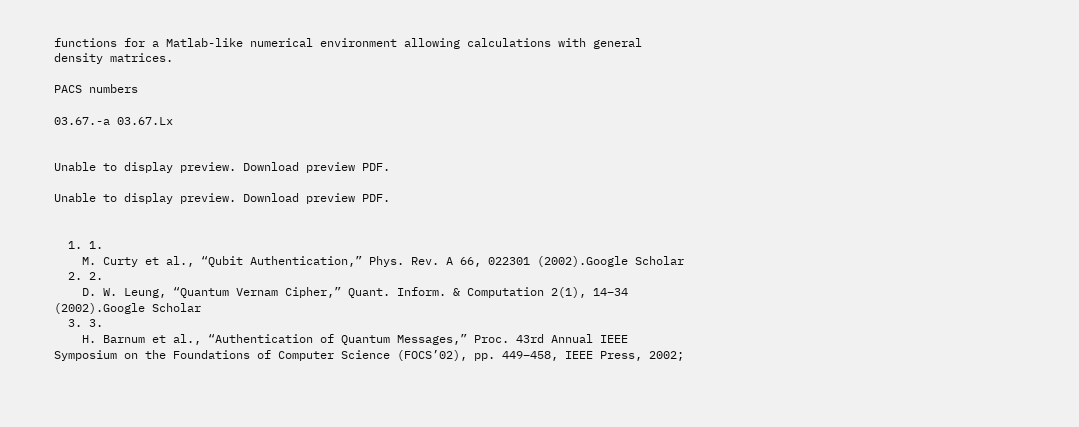functions for a Matlab-like numerical environment allowing calculations with general density matrices.

PACS numbers

03.67.-a 03.67.Lx


Unable to display preview. Download preview PDF.

Unable to display preview. Download preview PDF.


  1. 1.
    M. Curty et al., “Qubit Authentication,” Phys. Rev. A 66, 022301 (2002).Google Scholar
  2. 2.
    D. W. Leung, “Quantum Vernam Cipher,” Quant. Inform. & Computation 2(1), 14–34 (2002).Google Scholar
  3. 3.
    H. Barnum et al., “Authentication of Quantum Messages,” Proc. 43rd Annual IEEE Symposium on the Foundations of Computer Science (FOCS’02), pp. 449–458, IEEE Press, 2002;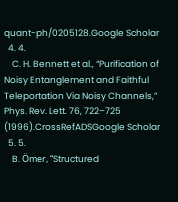quant-ph/0205128.Google Scholar
  4. 4.
    C. H. Bennett et al., “Purification of Noisy Entanglement and Faithful Teleportation Via Noisy Channels,” Phys. Rev. Lett. 76, 722–725 (1996).CrossRefADSGoogle Scholar
  5. 5.
    B. Ömer, “Structured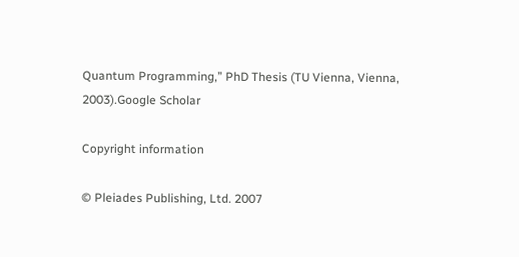Quantum Programming,” PhD Thesis (TU Vienna, Vienna, 2003).Google Scholar

Copyright information

© Pleiades Publishing, Ltd. 2007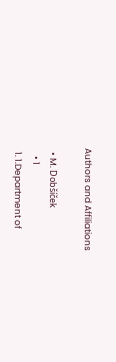Authors and Affiliations

  • M. Dobšíček
    • 1
  1. 1.Department of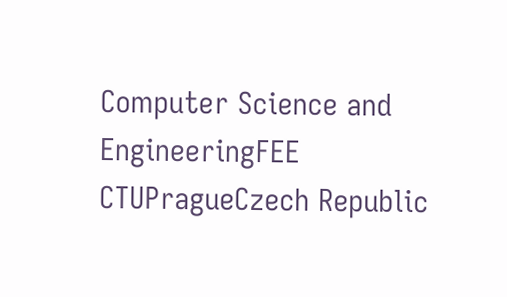Computer Science and EngineeringFEE CTUPragueCzech Republic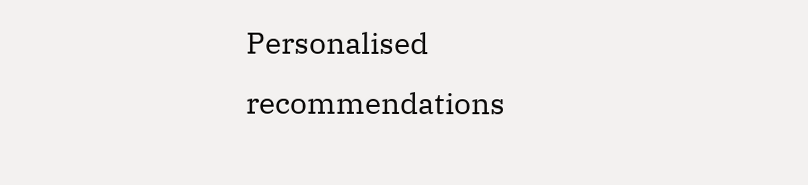Personalised recommendations